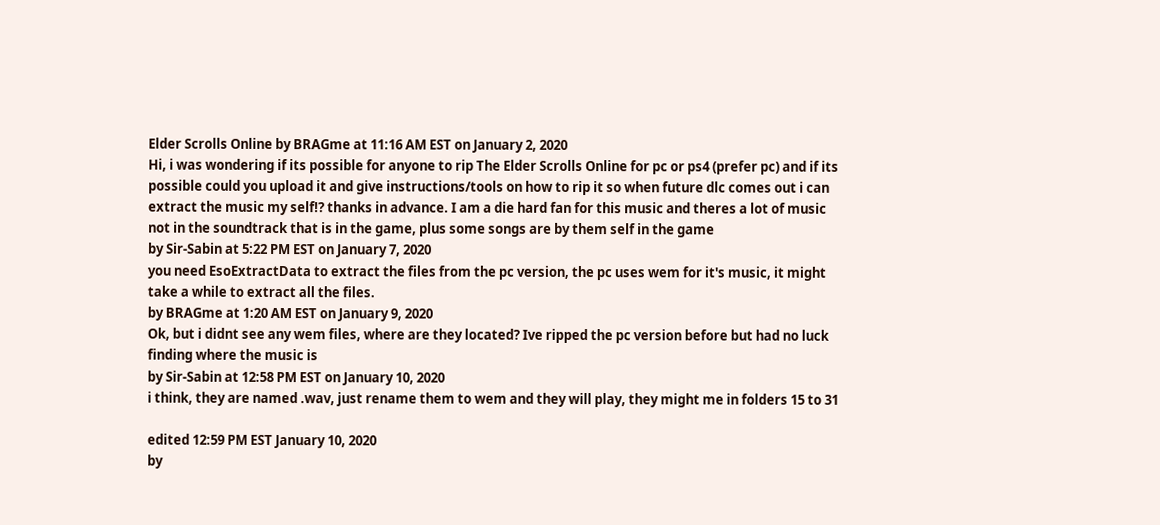Elder Scrolls Online by BRAGme at 11:16 AM EST on January 2, 2020
Hi, i was wondering if its possible for anyone to rip The Elder Scrolls Online for pc or ps4 (prefer pc) and if its possible could you upload it and give instructions/tools on how to rip it so when future dlc comes out i can extract the music my self!? thanks in advance. I am a die hard fan for this music and theres a lot of music not in the soundtrack that is in the game, plus some songs are by them self in the game
by Sir-Sabin at 5:22 PM EST on January 7, 2020
you need EsoExtractData to extract the files from the pc version, the pc uses wem for it's music, it might take a while to extract all the files.
by BRAGme at 1:20 AM EST on January 9, 2020
Ok, but i didnt see any wem files, where are they located? Ive ripped the pc version before but had no luck finding where the music is
by Sir-Sabin at 12:58 PM EST on January 10, 2020
i think, they are named .wav, just rename them to wem and they will play, they might me in folders 15 to 31

edited 12:59 PM EST January 10, 2020
by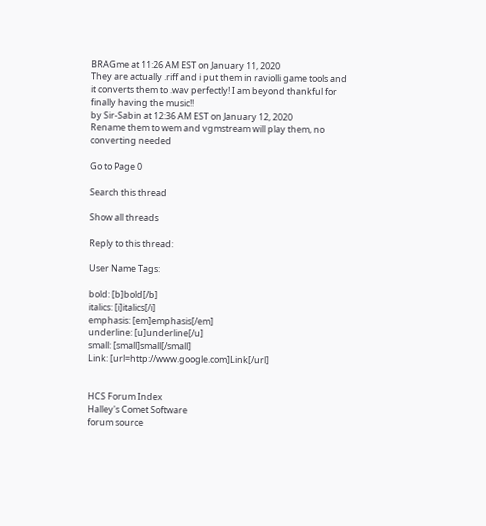BRAGme at 11:26 AM EST on January 11, 2020
They are actually .riff and i put them in raviolli game tools and it converts them to .wav perfectly! I am beyond thankful for finally having the music!!
by Sir-Sabin at 12:36 AM EST on January 12, 2020
Rename them to wem and vgmstream will play them, no converting needed

Go to Page 0

Search this thread

Show all threads

Reply to this thread:

User Name Tags:

bold: [b]bold[/b]
italics: [i]italics[/i]
emphasis: [em]emphasis[/em]
underline: [u]underline[/u]
small: [small]small[/small]
Link: [url=http://www.google.com]Link[/url]


HCS Forum Index
Halley's Comet Software
forum source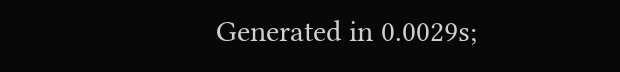Generated in 0.0029s;